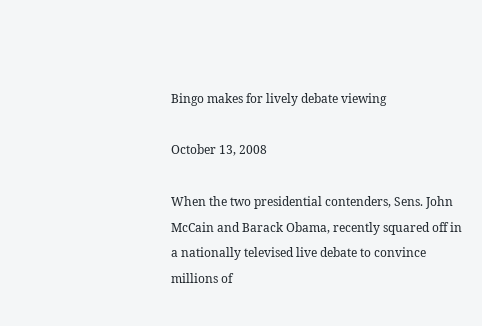Bingo makes for lively debate viewing

October 13, 2008

When the two presidential contenders, Sens. John McCain and Barack Obama, recently squared off in a nationally televised live debate to convince millions of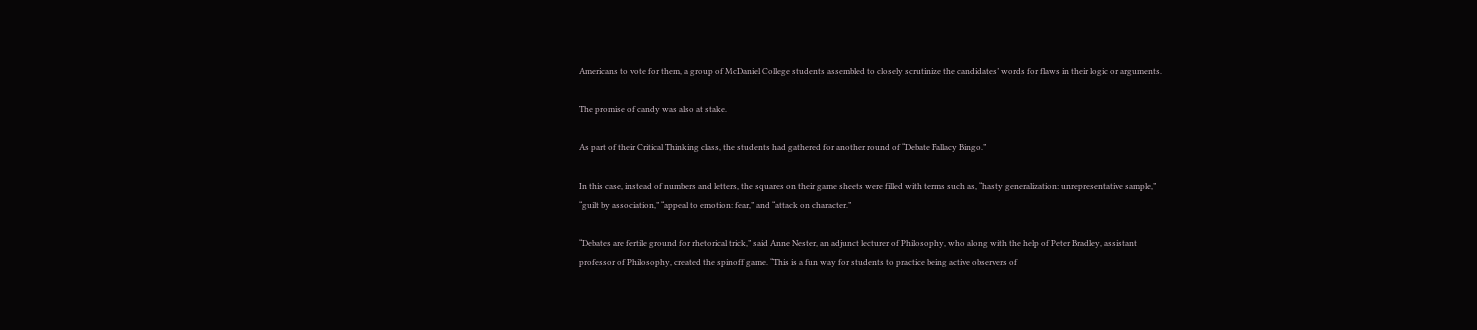Americans to vote for them, a group of McDaniel College students assembled to closely scrutinize the candidates’ words for flaws in their logic or arguments.

The promise of candy was also at stake.

As part of their Critical Thinking class, the students had gathered for another round of “Debate Fallacy Bingo.”

In this case, instead of numbers and letters, the squares on their game sheets were filled with terms such as, “hasty generalization: unrepresentative sample,” “guilt by association,” “appeal to emotion: fear,” and “attack on character.”

“Debates are fertile ground for rhetorical trick,” said Anne Nester, an adjunct lecturer of Philosophy, who along with the help of Peter Bradley, assistant professor of Philosophy, created the spinoff game. “This is a fun way for students to practice being active observers of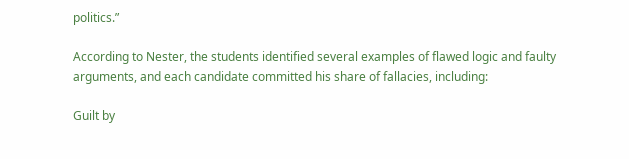politics.”

According to Nester, the students identified several examples of flawed logic and faulty arguments, and each candidate committed his share of fallacies, including:

Guilt by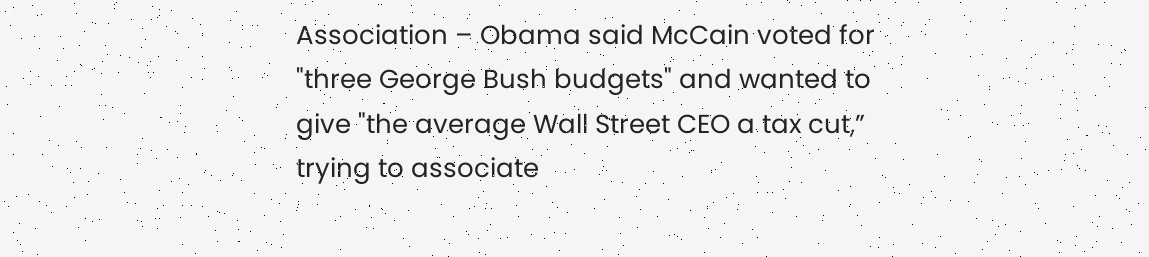Association – Obama said McCain voted for "three George Bush budgets" and wanted to give "the average Wall Street CEO a tax cut,” trying to associate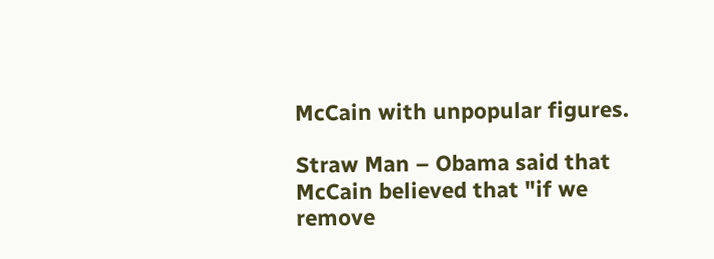McCain with unpopular figures.

Straw Man – Obama said that McCain believed that "if we remove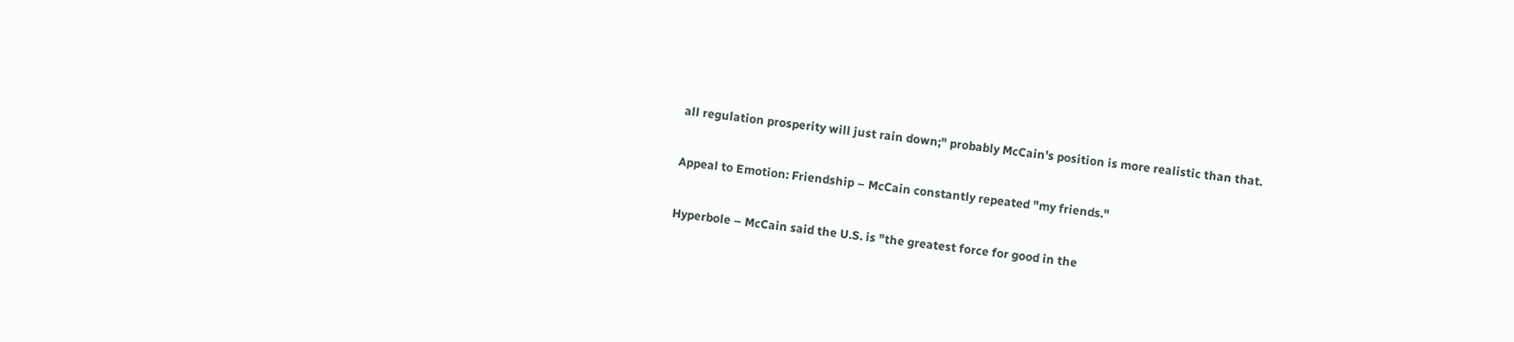all regulation prosperity will just rain down;" probably McCain's position is more realistic than that.

Appeal to Emotion: Friendship – McCain constantly repeated "my friends."

Hyperbole – McCain said the U.S. is "the greatest force for good in the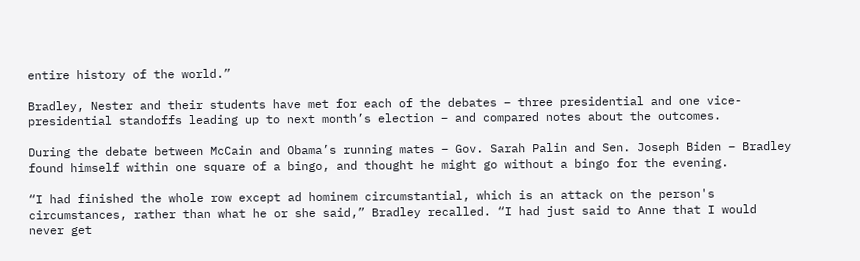entire history of the world.”

Bradley, Nester and their students have met for each of the debates – three presidential and one vice-presidential standoffs leading up to next month’s election – and compared notes about the outcomes.

During the debate between McCain and Obama’s running mates – Gov. Sarah Palin and Sen. Joseph Biden – Bradley found himself within one square of a bingo, and thought he might go without a bingo for the evening.

“I had finished the whole row except ad hominem circumstantial, which is an attack on the person's circumstances, rather than what he or she said,” Bradley recalled. “I had just said to Anne that I would never get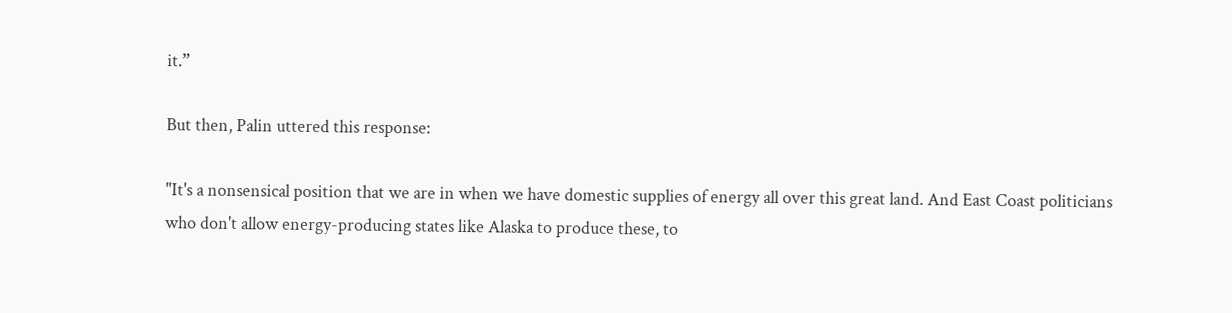it.”

But then, Palin uttered this response:

"It's a nonsensical position that we are in when we have domestic supplies of energy all over this great land. And East Coast politicians who don't allow energy-producing states like Alaska to produce these, to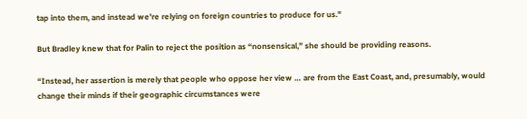tap into them, and instead we're relying on foreign countries to produce for us."

But Bradley knew that for Palin to reject the position as “nonsensical,” she should be providing reasons.

“Instead, her assertion is merely that people who oppose her view … are from the East Coast, and, presumably, would change their minds if their geographic circumstances were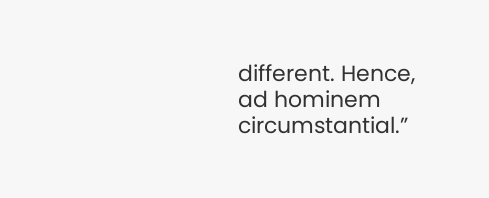different. Hence, ad hominem circumstantial.”